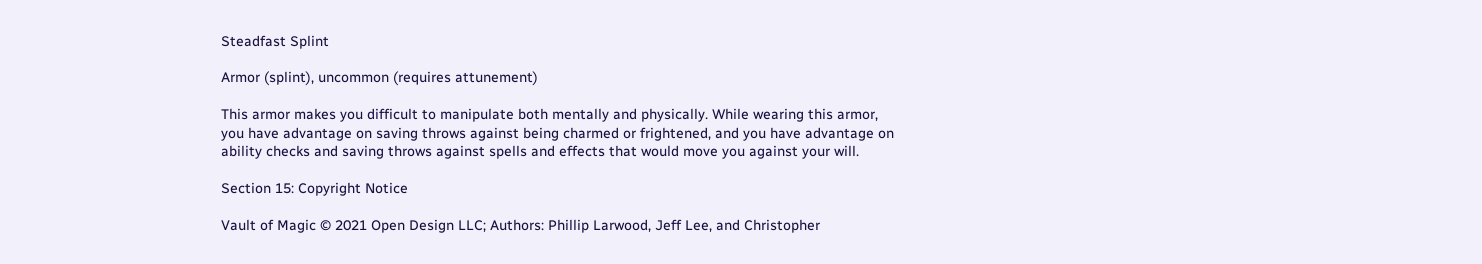Steadfast Splint

Armor (splint), uncommon (requires attunement)

This armor makes you difficult to manipulate both mentally and physically. While wearing this armor, you have advantage on saving throws against being charmed or frightened, and you have advantage on ability checks and saving throws against spells and effects that would move you against your will.

Section 15: Copyright Notice

Vault of Magic © 2021 Open Design LLC; Authors: Phillip Larwood, Jeff Lee, and Christopher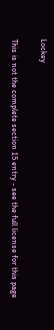Lockey

This is not the complete section 15 entry - see the full license for this page